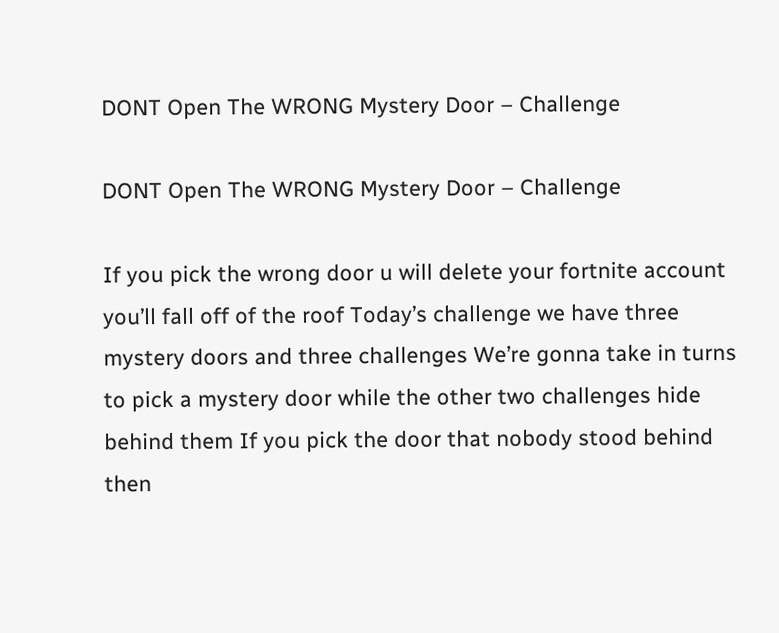DONT Open The WRONG Mystery Door – Challenge

DONT Open The WRONG Mystery Door – Challenge

If you pick the wrong door u will delete your fortnite account you’ll fall off of the roof Today’s challenge we have three mystery doors and three challenges We’re gonna take in turns to pick a mystery door while the other two challenges hide behind them If you pick the door that nobody stood behind then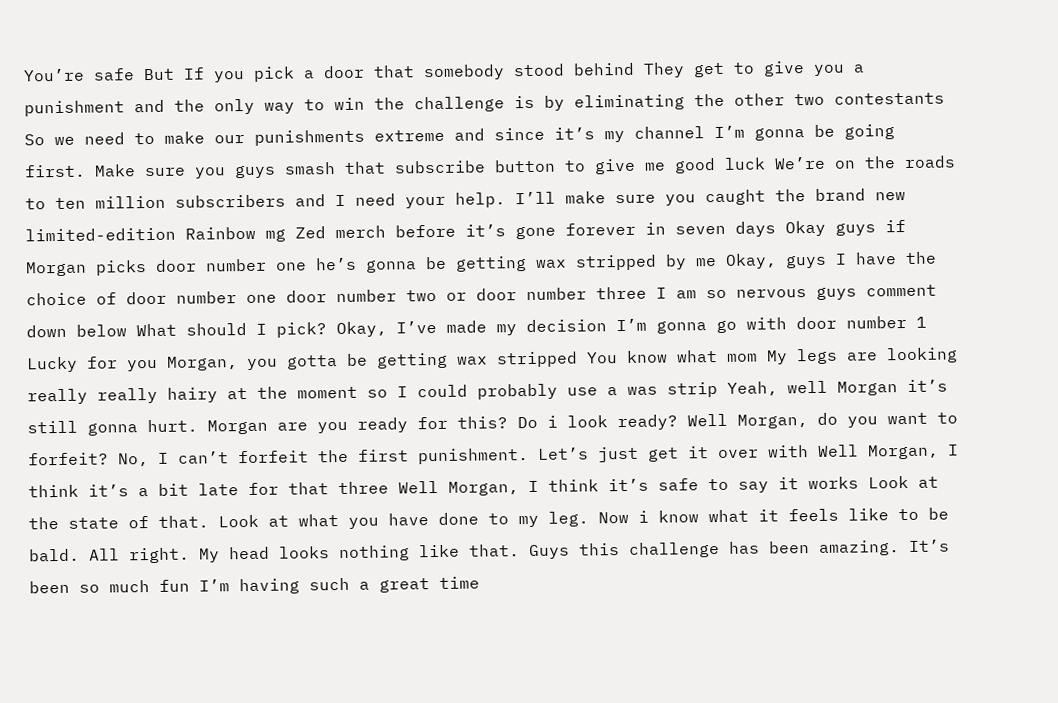You’re safe But If you pick a door that somebody stood behind They get to give you a punishment and the only way to win the challenge is by eliminating the other two contestants So we need to make our punishments extreme and since it’s my channel I’m gonna be going first. Make sure you guys smash that subscribe button to give me good luck We’re on the roads to ten million subscribers and I need your help. I’ll make sure you caught the brand new limited-edition Rainbow mg Zed merch before it’s gone forever in seven days Okay guys if Morgan picks door number one he’s gonna be getting wax stripped by me Okay, guys I have the choice of door number one door number two or door number three I am so nervous guys comment down below What should I pick? Okay, I’ve made my decision I’m gonna go with door number 1 Lucky for you Morgan, you gotta be getting wax stripped You know what mom My legs are looking really really hairy at the moment so I could probably use a was strip Yeah, well Morgan it’s still gonna hurt. Morgan are you ready for this? Do i look ready? Well Morgan, do you want to forfeit? No, I can’t forfeit the first punishment. Let’s just get it over with Well Morgan, I think it’s a bit late for that three Well Morgan, I think it’s safe to say it works Look at the state of that. Look at what you have done to my leg. Now i know what it feels like to be bald. All right. My head looks nothing like that. Guys this challenge has been amazing. It’s been so much fun I’m having such a great time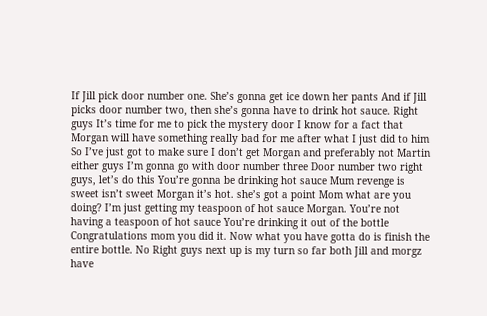If Jill pick door number one. She’s gonna get ice down her pants And if Jill picks door number two, then she’s gonna have to drink hot sauce. Right guys It’s time for me to pick the mystery door I know for a fact that Morgan will have something really bad for me after what I just did to him So I’ve just got to make sure I don’t get Morgan and preferably not Martin either guys I’m gonna go with door number three Door number two right guys, let’s do this You’re gonna be drinking hot sauce Mum revenge is sweet isn’t sweet Morgan it’s hot. she’s got a point Mom what are you doing? I’m just getting my teaspoon of hot sauce Morgan. You’re not having a teaspoon of hot sauce You’re drinking it out of the bottle Congratulations mom you did it. Now what you have gotta do is finish the entire bottle. No Right guys next up is my turn so far both Jill and morgz have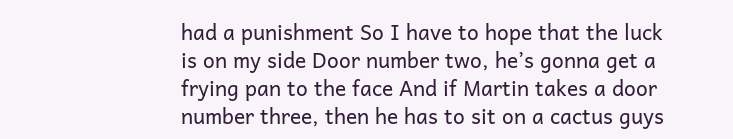had a punishment So I have to hope that the luck is on my side Door number two, he’s gonna get a frying pan to the face And if Martin takes a door number three, then he has to sit on a cactus guys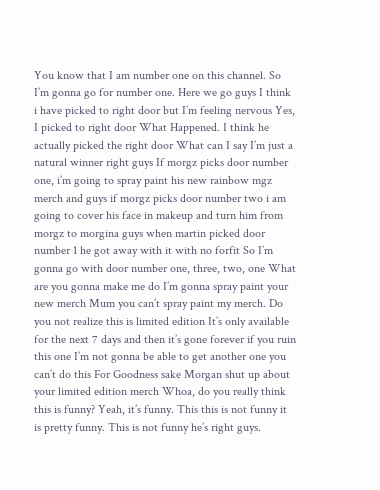You know that I am number one on this channel. So I’m gonna go for number one. Here we go guys I think i have picked to right door but I’m feeling nervous Yes, I picked to right door What Happened. I think he actually picked the right door What can I say I’m just a natural winner right guys If morgz picks door number one, i’m going to spray paint his new rainbow mgz merch and guys if morgz picks door number two i am going to cover his face in makeup and turn him from morgz to morgina guys when martin picked door number 1 he got away with it with no forfit So I’m gonna go with door number one, three, two, one What are you gonna make me do I’m gonna spray paint your new merch Mum you can’t spray paint my merch. Do you not realize this is limited edition It’s only available for the next 7 days and then it’s gone forever if you ruin this one I’m not gonna be able to get another one you can’t do this For Goodness sake Morgan shut up about your limited edition merch Whoa, do you really think this is funny? Yeah, it’s funny. This this is not funny it is pretty funny. This is not funny he’s right guys.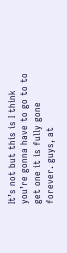It’s not but this is I think you’re gonna have to go to to get one it is fully gone forever. guys, at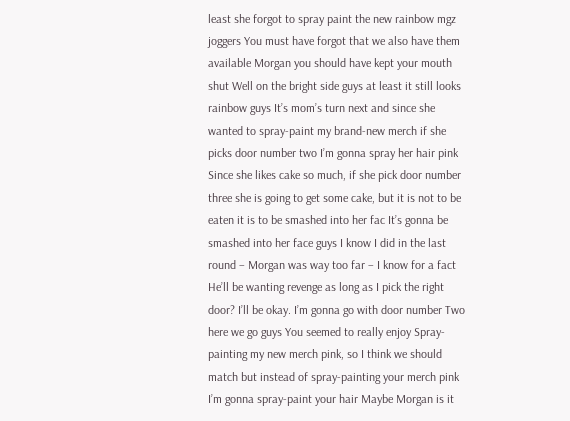least she forgot to spray paint the new rainbow mgz joggers You must have forgot that we also have them available Morgan you should have kept your mouth shut Well on the bright side guys at least it still looks rainbow guys It’s mom’s turn next and since she wanted to spray-paint my brand-new merch if she picks door number two I’m gonna spray her hair pink Since she likes cake so much, if she pick door number three she is going to get some cake, but it is not to be eaten it is to be smashed into her fac It’s gonna be smashed into her face guys I know I did in the last round – Morgan was way too far – I know for a fact He’ll be wanting revenge as long as I pick the right door? I’ll be okay. I’m gonna go with door number Two here we go guys You seemed to really enjoy Spray-painting my new merch pink, so I think we should match but instead of spray-painting your merch pink I’m gonna spray-paint your hair Maybe Morgan is it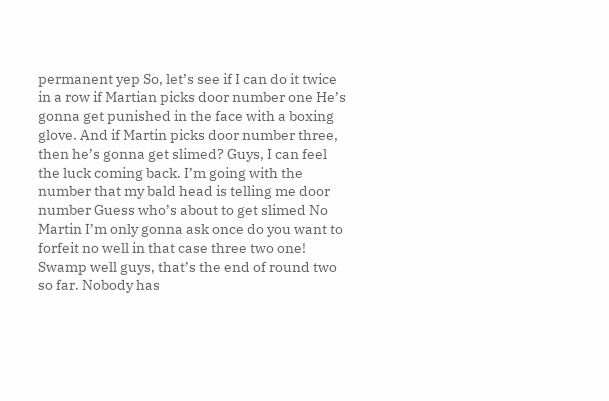permanent yep So, let’s see if I can do it twice in a row if Martian picks door number one He’s gonna get punished in the face with a boxing glove. And if Martin picks door number three, then he’s gonna get slimed? Guys, I can feel the luck coming back. I’m going with the number that my bald head is telling me door number Guess who’s about to get slimed No Martin I’m only gonna ask once do you want to forfeit no well in that case three two one! Swamp well guys, that’s the end of round two so far. Nobody has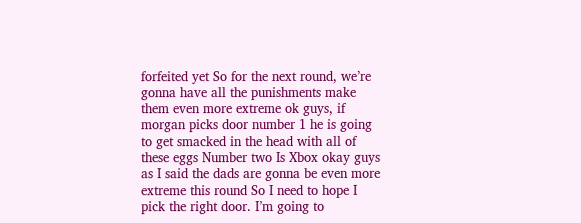forfeited yet So for the next round, we’re gonna have all the punishments make them even more extreme ok guys, if morgan picks door number 1 he is going to get smacked in the head with all of these eggs Number two Is Xbox okay guys as I said the dads are gonna be even more extreme this round So I need to hope I pick the right door. I’m going to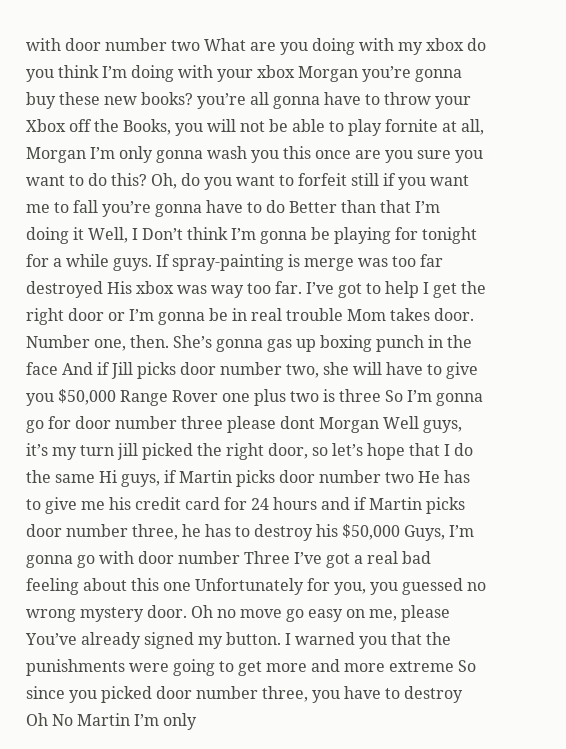with door number two What are you doing with my xbox do you think I’m doing with your xbox Morgan you’re gonna buy these new books? you’re all gonna have to throw your Xbox off the Books, you will not be able to play fornite at all, Morgan I’m only gonna wash you this once are you sure you want to do this? Oh, do you want to forfeit still if you want me to fall you’re gonna have to do Better than that I’m doing it Well, I Don’t think I’m gonna be playing for tonight for a while guys. If spray-painting is merge was too far destroyed His xbox was way too far. I’ve got to help I get the right door or I’m gonna be in real trouble Mom takes door. Number one, then. She’s gonna gas up boxing punch in the face And if Jill picks door number two, she will have to give you $50,000 Range Rover one plus two is three So I’m gonna go for door number three please dont Morgan Well guys, it’s my turn jill picked the right door, so let’s hope that I do the same Hi guys, if Martin picks door number two He has to give me his credit card for 24 hours and if Martin picks door number three, he has to destroy his $50,000 Guys, I’m gonna go with door number Three I’ve got a real bad feeling about this one Unfortunately for you, you guessed no wrong mystery door. Oh no move go easy on me, please You’ve already signed my button. I warned you that the punishments were going to get more and more extreme So since you picked door number three, you have to destroy Oh No Martin I’m only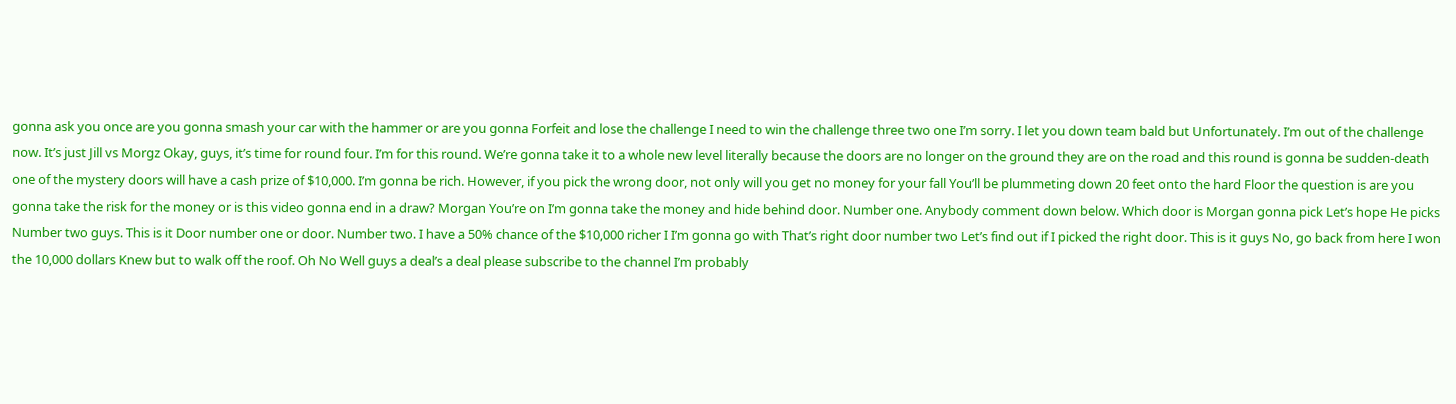gonna ask you once are you gonna smash your car with the hammer or are you gonna Forfeit and lose the challenge I need to win the challenge three two one I’m sorry. I let you down team bald but Unfortunately. I’m out of the challenge now. It’s just Jill vs Morgz Okay, guys, it’s time for round four. I’m for this round. We’re gonna take it to a whole new level literally because the doors are no longer on the ground they are on the road and this round is gonna be sudden-death one of the mystery doors will have a cash prize of $10,000. I’m gonna be rich. However, if you pick the wrong door, not only will you get no money for your fall You’ll be plummeting down 20 feet onto the hard Floor the question is are you gonna take the risk for the money or is this video gonna end in a draw? Morgan You’re on I’m gonna take the money and hide behind door. Number one. Anybody comment down below. Which door is Morgan gonna pick Let’s hope He picks Number two guys. This is it Door number one or door. Number two. I have a 50% chance of the $10,000 richer I I’m gonna go with That’s right door number two Let’s find out if I picked the right door. This is it guys No, go back from here I won the 10,000 dollars Knew but to walk off the roof. Oh No Well guys a deal’s a deal please subscribe to the channel I’m probably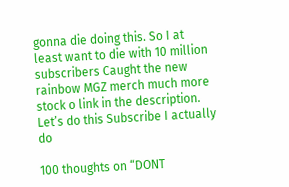gonna die doing this. So I at least want to die with 10 million subscribers Caught the new rainbow MGZ merch much more stock o link in the description. Let’s do this Subscribe I actually do

100 thoughts on “DONT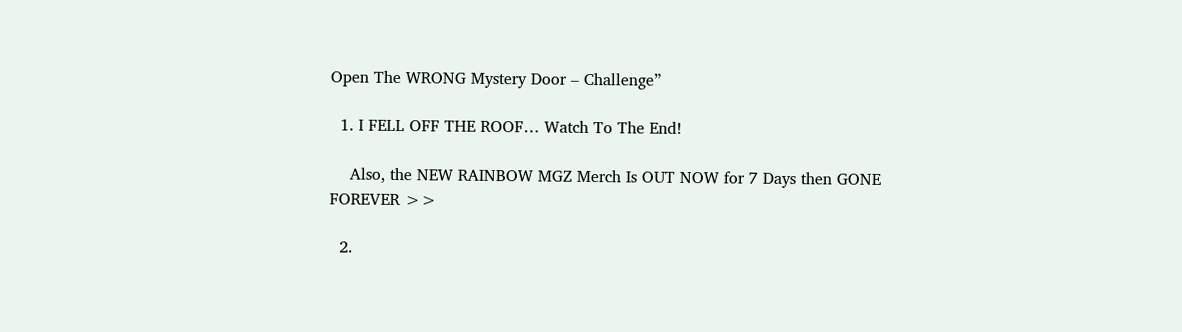Open The WRONG Mystery Door – Challenge”

  1. I FELL OFF THE ROOF… Watch To The End!

    Also, the NEW RAINBOW MGZ Merch Is OUT NOW for 7 Days then GONE FOREVER >>

  2.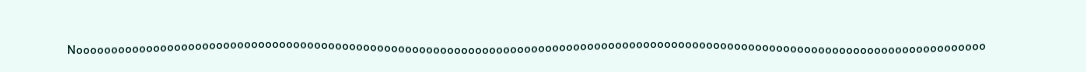Noooooooooooooooooooooooooooooooooooooooooooooooooooooooooooooooooooooooooooooooooooooooooooooooooooooooooooooooooooooooooooooooooo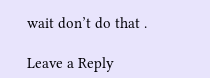wait don’t do that .

Leave a Reply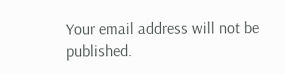Your email address will not be published.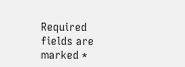Required fields are marked *